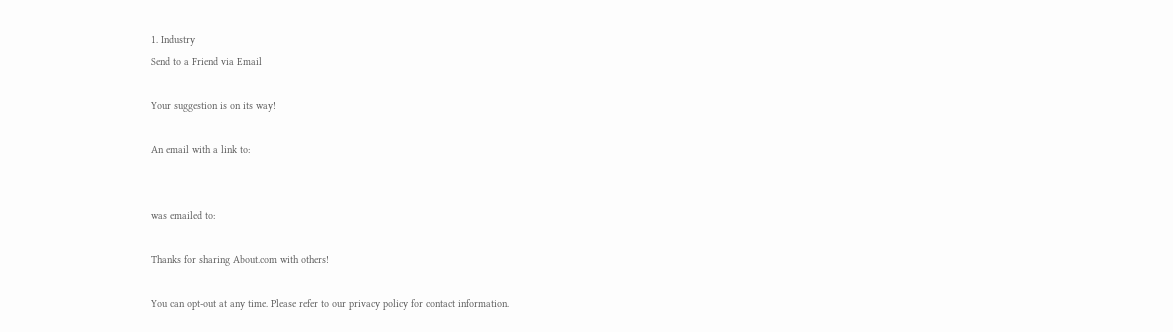1. Industry
Send to a Friend via Email

Your suggestion is on its way!

An email with a link to:


was emailed to:

Thanks for sharing About.com with others!

You can opt-out at any time. Please refer to our privacy policy for contact information.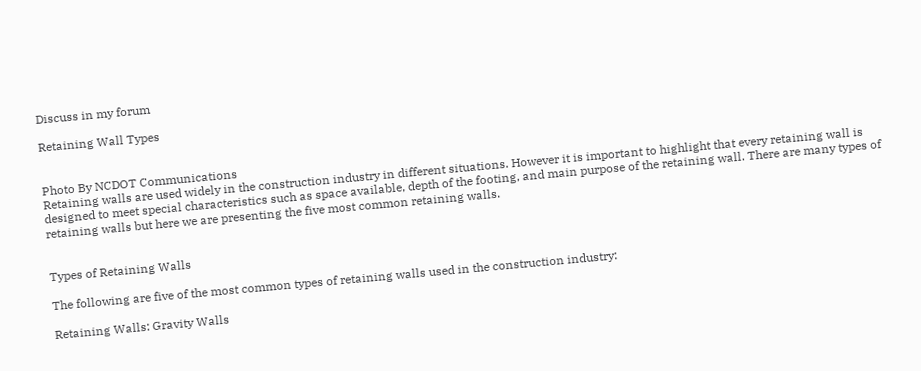Discuss in my forum

Retaining Wall Types


Photo By NCDOT Communications
Retaining walls are used widely in the construction industry in different situations. However it is important to highlight that every retaining wall is designed to meet special characteristics such as space available, depth of the footing, and main purpose of the retaining wall. There are many types of retaining walls but here we are presenting the five most common retaining walls.


Types of Retaining Walls

The following are five of the most common types of retaining walls used in the construction industry:

Retaining Walls: Gravity Walls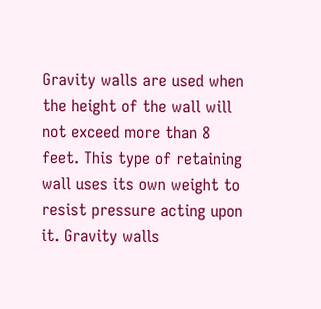Gravity walls are used when the height of the wall will not exceed more than 8 feet. This type of retaining wall uses its own weight to resist pressure acting upon it. Gravity walls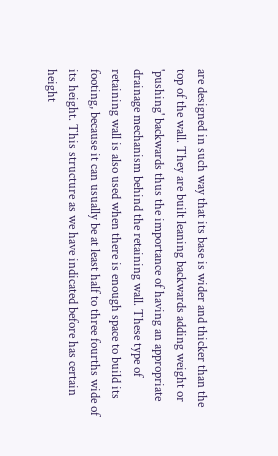are designed in such way that its base is wider and thicker than the top of the wall. They are built leaning backwards adding weight or 'pushing' backwards thus the importance of having an appropriate drainage mechanism behind the retaining wall. These type of retaining wall is also used when there is enough space to build its footing, because it can usually be at least half to three fourths wide of its height. This structure as we have indicated before has certain height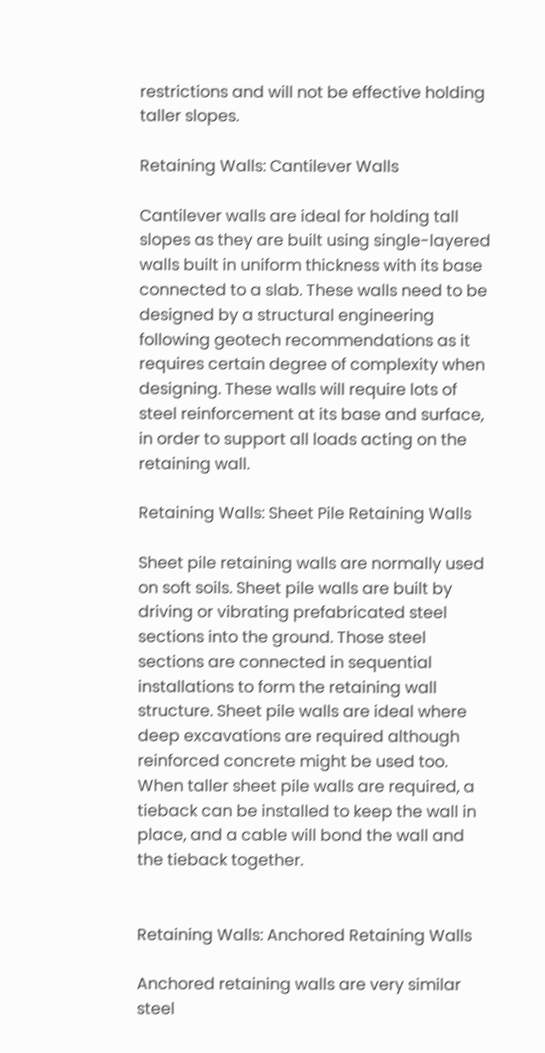restrictions and will not be effective holding taller slopes.

Retaining Walls: Cantilever Walls

Cantilever walls are ideal for holding tall slopes as they are built using single-layered walls built in uniform thickness with its base connected to a slab. These walls need to be designed by a structural engineering following geotech recommendations as it requires certain degree of complexity when designing. These walls will require lots of steel reinforcement at its base and surface, in order to support all loads acting on the retaining wall.

Retaining Walls: Sheet Pile Retaining Walls

Sheet pile retaining walls are normally used on soft soils. Sheet pile walls are built by driving or vibrating prefabricated steel sections into the ground. Those steel sections are connected in sequential installations to form the retaining wall structure. Sheet pile walls are ideal where deep excavations are required although reinforced concrete might be used too. When taller sheet pile walls are required, a tieback can be installed to keep the wall in place, and a cable will bond the wall and the tieback together.


Retaining Walls: Anchored Retaining Walls

Anchored retaining walls are very similar steel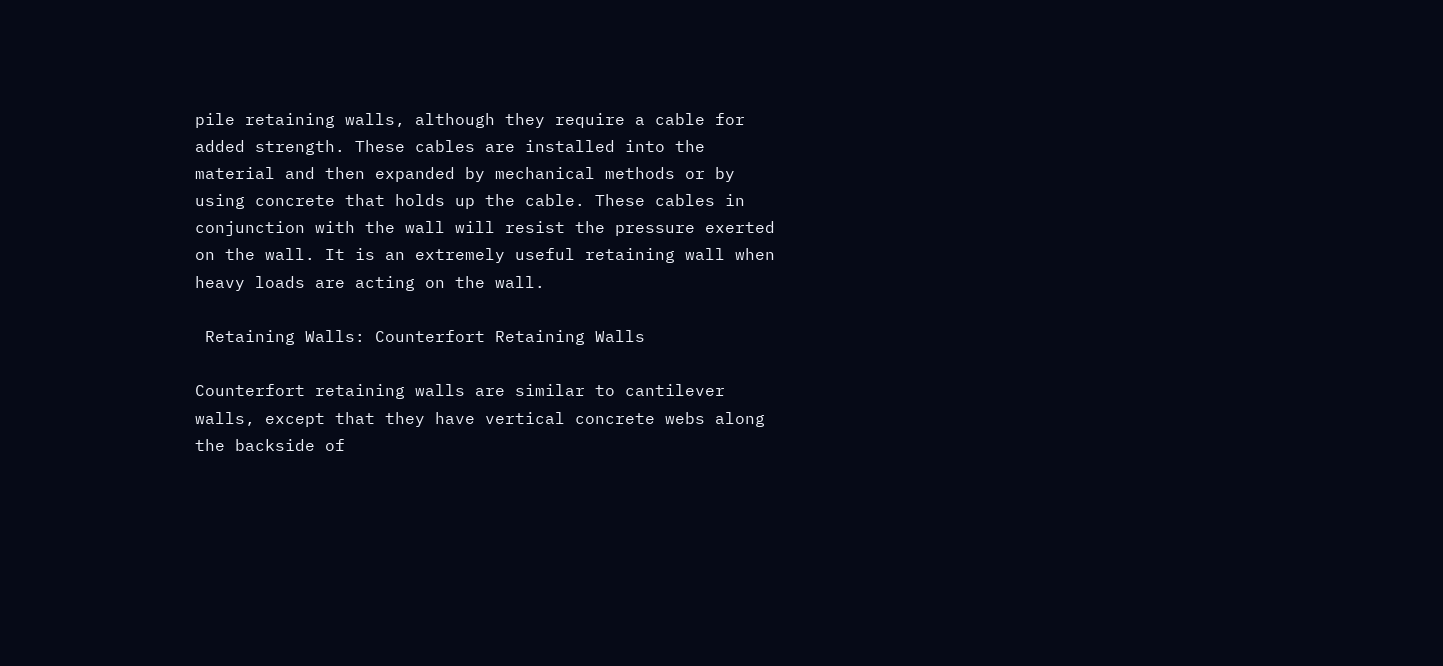pile retaining walls, although they require a cable for added strength. These cables are installed into the material and then expanded by mechanical methods or by using concrete that holds up the cable. These cables in conjunction with the wall will resist the pressure exerted on the wall. It is an extremely useful retaining wall when heavy loads are acting on the wall.

 Retaining Walls: Counterfort Retaining Walls

Counterfort retaining walls are similar to cantilever walls, except that they have vertical concrete webs along the backside of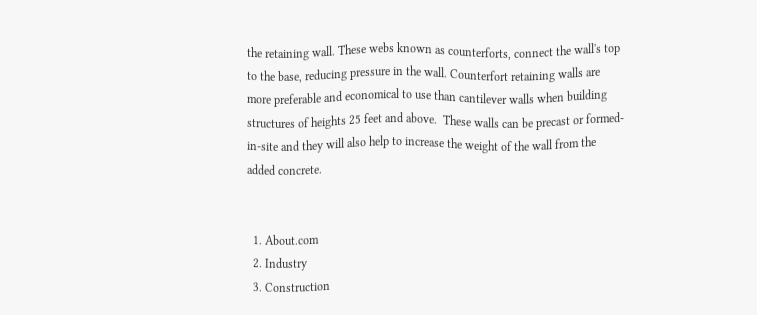the retaining wall. These webs known as counterforts, connect the wall's top to the base, reducing pressure in the wall. Counterfort retaining walls are more preferable and economical to use than cantilever walls when building structures of heights 25 feet and above.  These walls can be precast or formed-in-site and they will also help to increase the weight of the wall from the added concrete.


  1. About.com
  2. Industry
  3. Construction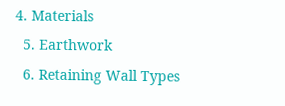4. Materials
  5. Earthwork
  6. Retaining Wall Types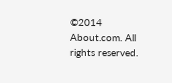©2014 About.com. All rights reserved.